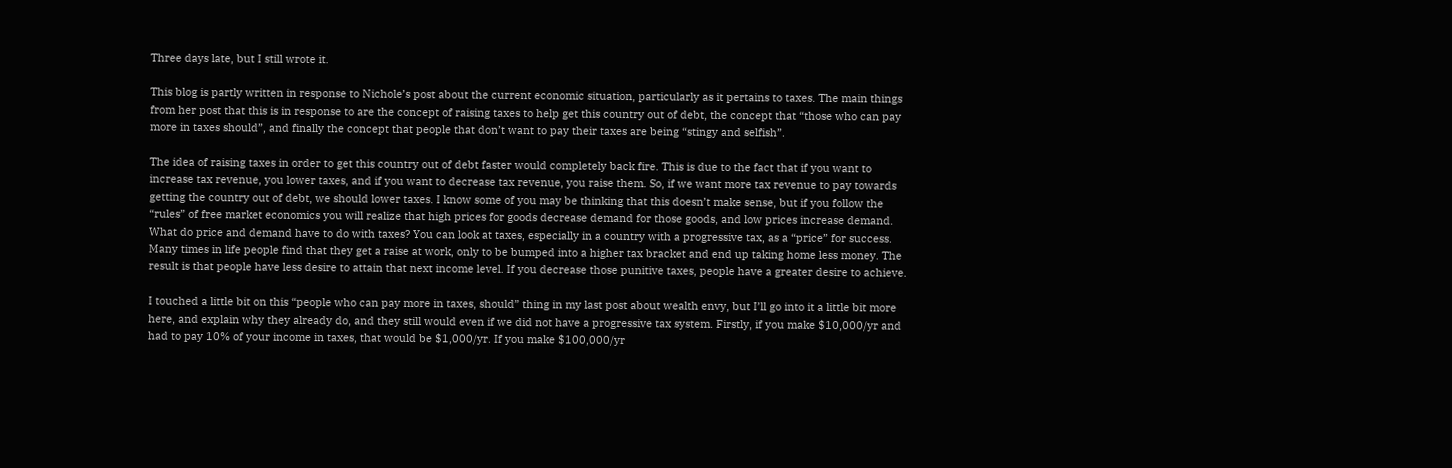Three days late, but I still wrote it.

This blog is partly written in response to Nichole’s post about the current economic situation, particularly as it pertains to taxes. The main things from her post that this is in response to are the concept of raising taxes to help get this country out of debt, the concept that “those who can pay more in taxes should”, and finally the concept that people that don’t want to pay their taxes are being “stingy and selfish”.

The idea of raising taxes in order to get this country out of debt faster would completely back fire. This is due to the fact that if you want to increase tax revenue, you lower taxes, and if you want to decrease tax revenue, you raise them. So, if we want more tax revenue to pay towards getting the country out of debt, we should lower taxes. I know some of you may be thinking that this doesn’t make sense, but if you follow the “rules” of free market economics you will realize that high prices for goods decrease demand for those goods, and low prices increase demand. What do price and demand have to do with taxes? You can look at taxes, especially in a country with a progressive tax, as a “price” for success. Many times in life people find that they get a raise at work, only to be bumped into a higher tax bracket and end up taking home less money. The result is that people have less desire to attain that next income level. If you decrease those punitive taxes, people have a greater desire to achieve.

I touched a little bit on this “people who can pay more in taxes, should” thing in my last post about wealth envy, but I’ll go into it a little bit more here, and explain why they already do, and they still would even if we did not have a progressive tax system. Firstly, if you make $10,000/yr and had to pay 10% of your income in taxes, that would be $1,000/yr. If you make $100,000/yr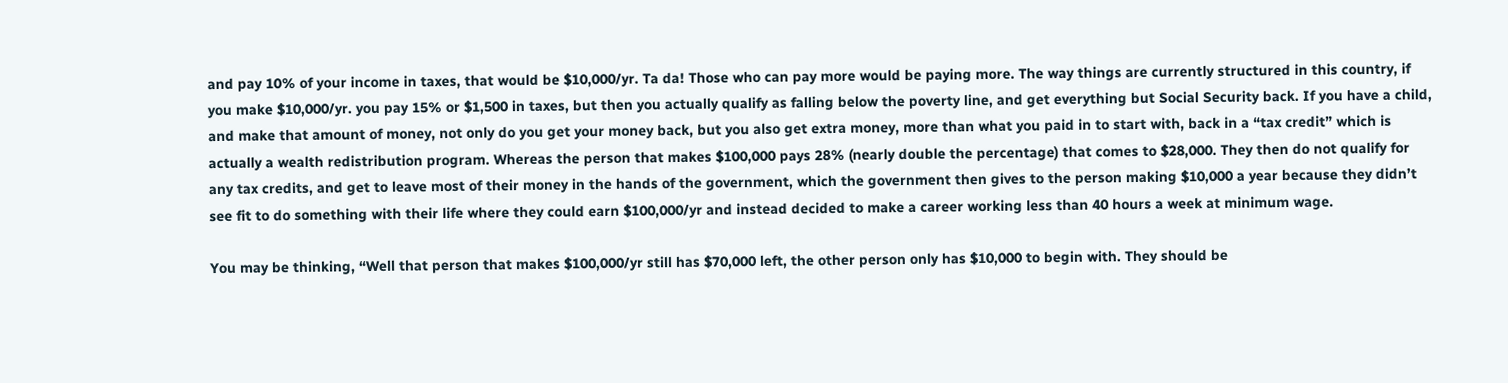and pay 10% of your income in taxes, that would be $10,000/yr. Ta da! Those who can pay more would be paying more. The way things are currently structured in this country, if you make $10,000/yr. you pay 15% or $1,500 in taxes, but then you actually qualify as falling below the poverty line, and get everything but Social Security back. If you have a child, and make that amount of money, not only do you get your money back, but you also get extra money, more than what you paid in to start with, back in a “tax credit” which is actually a wealth redistribution program. Whereas the person that makes $100,000 pays 28% (nearly double the percentage) that comes to $28,000. They then do not qualify for any tax credits, and get to leave most of their money in the hands of the government, which the government then gives to the person making $10,000 a year because they didn’t see fit to do something with their life where they could earn $100,000/yr and instead decided to make a career working less than 40 hours a week at minimum wage.

You may be thinking, “Well that person that makes $100,000/yr still has $70,000 left, the other person only has $10,000 to begin with. They should be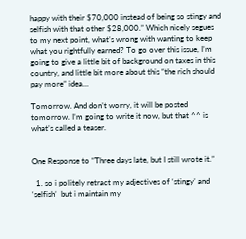happy with their $70,000 instead of being so stingy and selfish with that other $28,000.” Which nicely segues to my next point, what’s wrong with wanting to keep what you rightfully earned? To go over this issue, I’m going to give a little bit of background on taxes in this country, and little bit more about this “the rich should pay more” idea…

Tomorrow. And don’t worry, it will be posted tomorrow. I’m going to write it now, but that ^^ is what’s called a teaser.


One Response to “Three days late, but I still wrote it.”

  1. so i politely retract my adjectives of ‘stingy’ and ‘selfish’  but i maintain my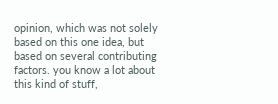opinion, which was not solely based on this one idea, but based on several contributing factors. you know a lot about this kind of stuff,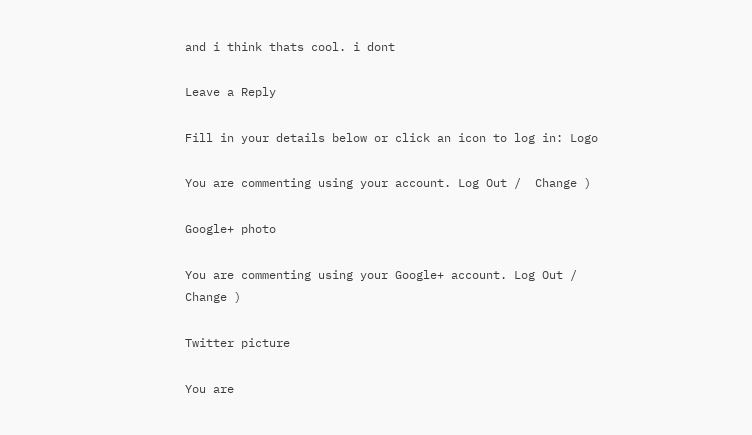and i think thats cool. i dont

Leave a Reply

Fill in your details below or click an icon to log in: Logo

You are commenting using your account. Log Out /  Change )

Google+ photo

You are commenting using your Google+ account. Log Out /  Change )

Twitter picture

You are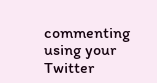commenting using your Twitter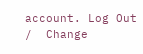account. Log Out /  Change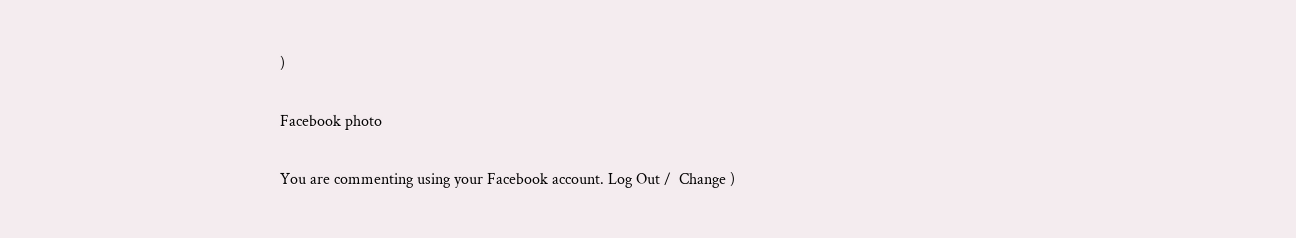)

Facebook photo

You are commenting using your Facebook account. Log Out /  Change )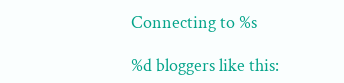Connecting to %s

%d bloggers like this: